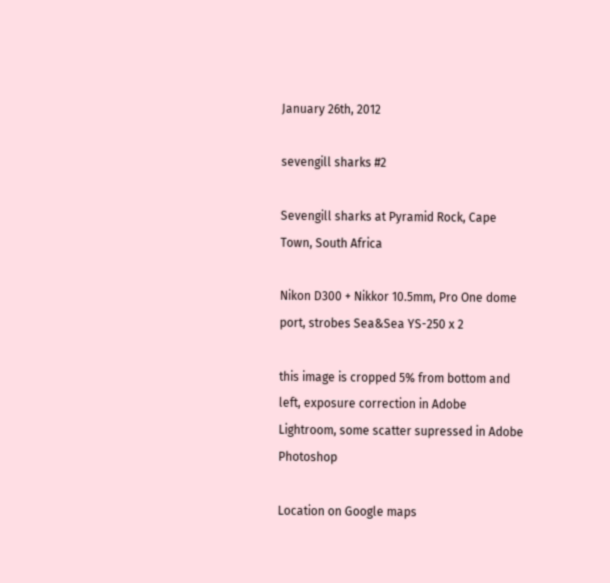January 26th, 2012

sevengill sharks #2

Sevengill sharks at Pyramid Rock, Cape Town, South Africa

Nikon D300 + Nikkor 10.5mm, Pro One dome port, strobes Sea&Sea YS-250 x 2

this image is cropped 5% from bottom and left, exposure correction in Adobe Lightroom, some scatter supressed in Adobe Photoshop

Location on Google maps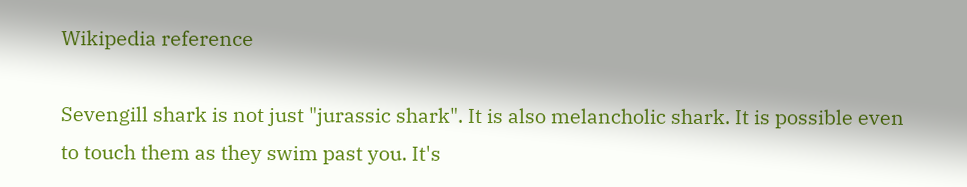Wikipedia reference

Sevengill shark is not just "jurassic shark". It is also melancholic shark. It is possible even to touch them as they swim past you. It's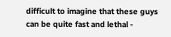difficult to imagine that these guys can be quite fast and lethal -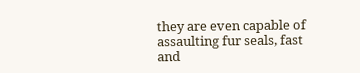they are even capable of assaulting fur seals, fast and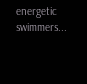energetic swimmers...